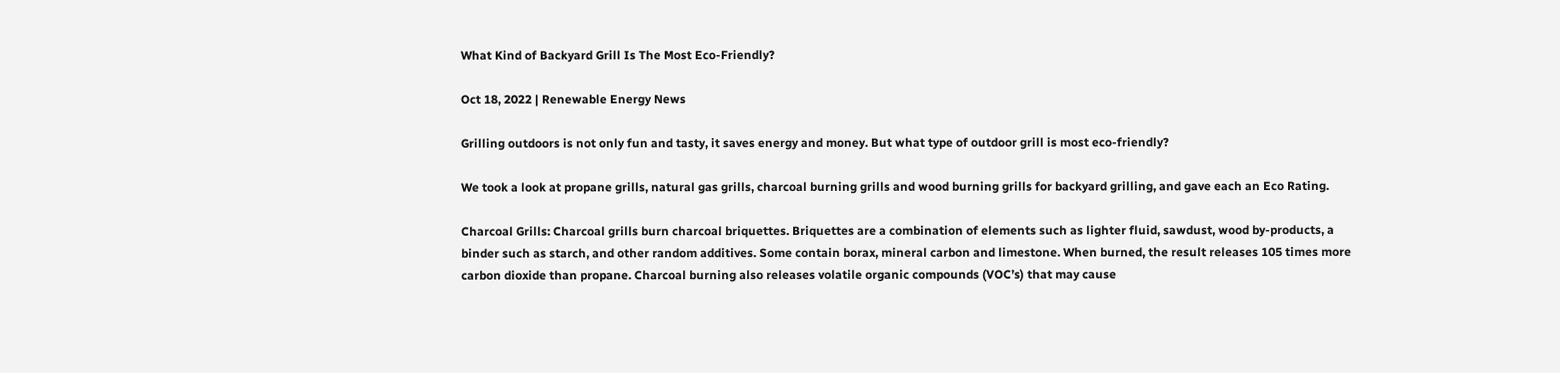What Kind of Backyard Grill Is The Most Eco-Friendly?

Oct 18, 2022 | Renewable Energy News

Grilling outdoors is not only fun and tasty, it saves energy and money. But what type of outdoor grill is most eco-friendly?

We took a look at propane grills, natural gas grills, charcoal burning grills and wood burning grills for backyard grilling, and gave each an Eco Rating.

Charcoal Grills: Charcoal grills burn charcoal briquettes. Briquettes are a combination of elements such as lighter fluid, sawdust, wood by-products, a binder such as starch, and other random additives. Some contain borax, mineral carbon and limestone. When burned, the result releases 105 times more carbon dioxide than propane. Charcoal burning also releases volatile organic compounds (VOC’s) that may cause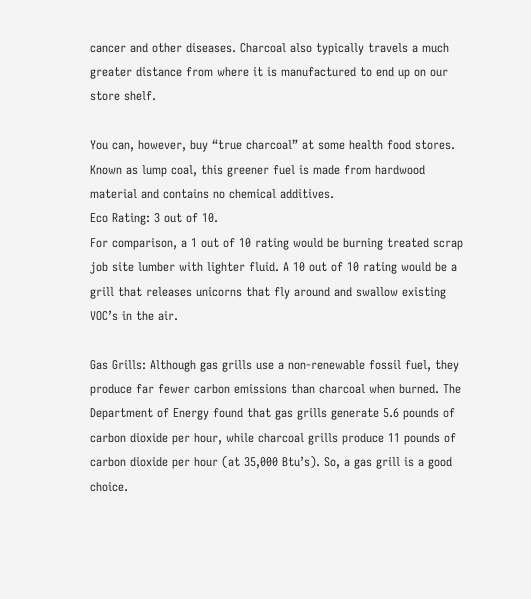cancer and other diseases. Charcoal also typically travels a much greater distance from where it is manufactured to end up on our store shelf.

You can, however, buy “true charcoal” at some health food stores. Known as lump coal, this greener fuel is made from hardwood material and contains no chemical additives.
Eco Rating: 3 out of 10.
For comparison, a 1 out of 10 rating would be burning treated scrap job site lumber with lighter fluid. A 10 out of 10 rating would be a grill that releases unicorns that fly around and swallow existing VOC’s in the air.

Gas Grills: Although gas grills use a non-renewable fossil fuel, they produce far fewer carbon emissions than charcoal when burned. The Department of Energy found that gas grills generate 5.6 pounds of carbon dioxide per hour, while charcoal grills produce 11 pounds of carbon dioxide per hour (at 35,000 Btu’s). So, a gas grill is a good choice.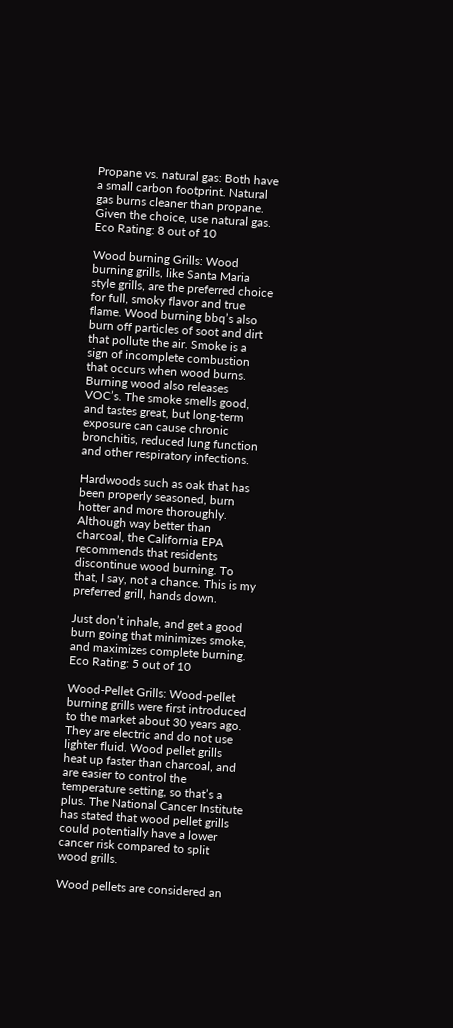Propane vs. natural gas: Both have a small carbon footprint. Natural gas burns cleaner than propane. Given the choice, use natural gas. Eco Rating: 8 out of 10

Wood burning Grills: Wood burning grills, like Santa Maria style grills, are the preferred choice for full, smoky flavor and true flame. Wood burning bbq’s also burn off particles of soot and dirt that pollute the air. Smoke is a sign of incomplete combustion that occurs when wood burns. Burning wood also releases VOC’s. The smoke smells good, and tastes great, but long-term exposure can cause chronic bronchitis, reduced lung function and other respiratory infections.

Hardwoods such as oak that has been properly seasoned, burn hotter and more thoroughly. Although way better than charcoal, the California EPA recommends that residents discontinue wood burning. To that, I say, not a chance. This is my preferred grill, hands down.

Just don’t inhale, and get a good burn going that minimizes smoke, and maximizes complete burning. Eco Rating: 5 out of 10

Wood-Pellet Grills: Wood-pellet burning grills were first introduced to the market about 30 years ago. They are electric and do not use lighter fluid. Wood pellet grills heat up faster than charcoal, and are easier to control the temperature setting, so that’s a plus. The National Cancer Institute has stated that wood pellet grills could potentially have a lower cancer risk compared to split wood grills.

Wood pellets are considered an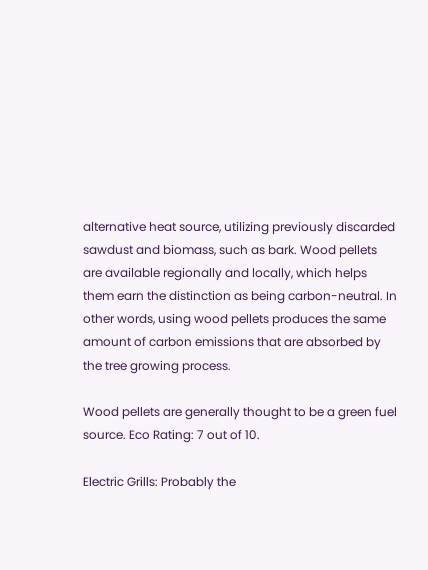alternative heat source, utilizing previously discarded sawdust and biomass, such as bark. Wood pellets are available regionally and locally, which helps them earn the distinction as being carbon-neutral. In other words, using wood pellets produces the same amount of carbon emissions that are absorbed by the tree growing process.

Wood pellets are generally thought to be a green fuel source. Eco Rating: 7 out of 10.

Electric Grills: Probably the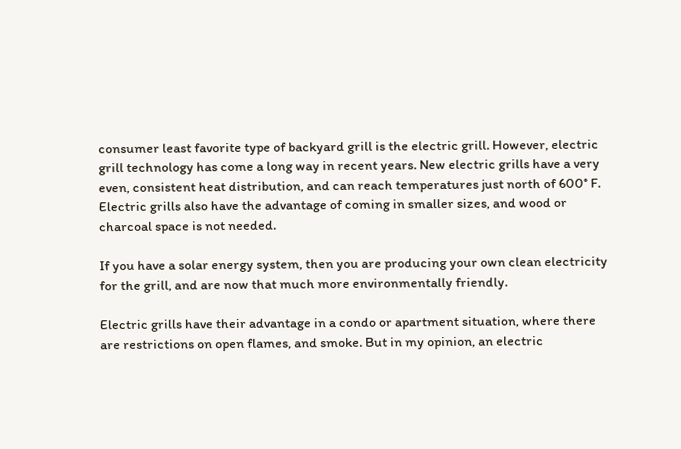consumer least favorite type of backyard grill is the electric grill. However, electric grill technology has come a long way in recent years. New electric grills have a very even, consistent heat distribution, and can reach temperatures just north of 600° F. Electric grills also have the advantage of coming in smaller sizes, and wood or charcoal space is not needed.

If you have a solar energy system, then you are producing your own clean electricity for the grill, and are now that much more environmentally friendly.

Electric grills have their advantage in a condo or apartment situation, where there are restrictions on open flames, and smoke. But in my opinion, an electric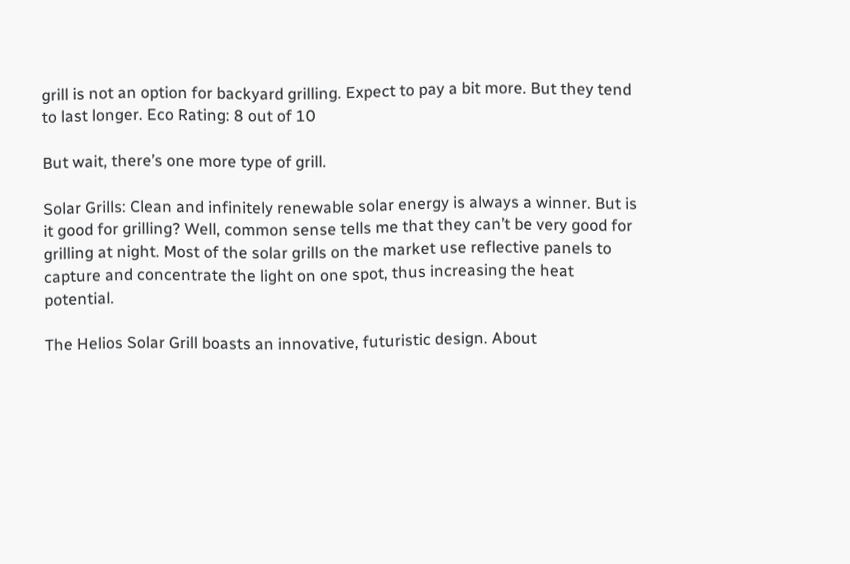grill is not an option for backyard grilling. Expect to pay a bit more. But they tend to last longer. Eco Rating: 8 out of 10

But wait, there’s one more type of grill.

Solar Grills: Clean and infinitely renewable solar energy is always a winner. But is it good for grilling? Well, common sense tells me that they can’t be very good for grilling at night. Most of the solar grills on the market use reflective panels to capture and concentrate the light on one spot, thus increasing the heat potential.

The Helios Solar Grill boasts an innovative, futuristic design. About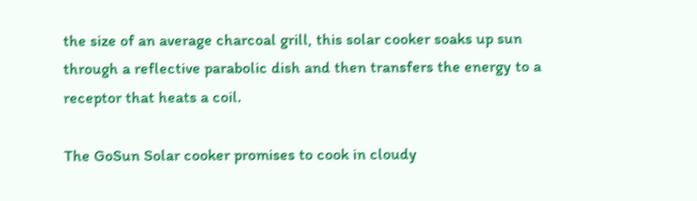the size of an average charcoal grill, this solar cooker soaks up sun through a reflective parabolic dish and then transfers the energy to a receptor that heats a coil.

The GoSun Solar cooker promises to cook in cloudy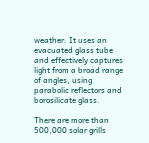weather. It uses an evacuated glass tube and effectively captures light from a broad range of angles, using parabolic reflectors and borosilicate glass.

There are more than 500,000 solar grills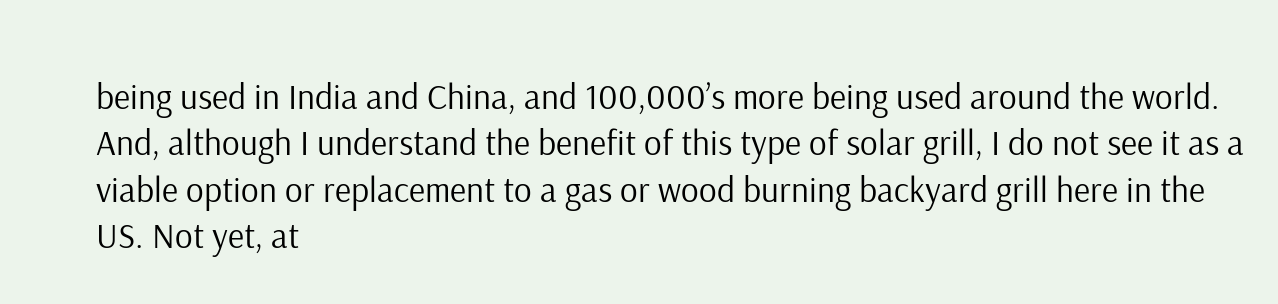being used in India and China, and 100,000’s more being used around the world. And, although I understand the benefit of this type of solar grill, I do not see it as a viable option or replacement to a gas or wood burning backyard grill here in the US. Not yet, at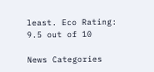least. Eco Rating: 9.5 out of 10

News Categories